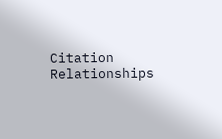Citation Relationships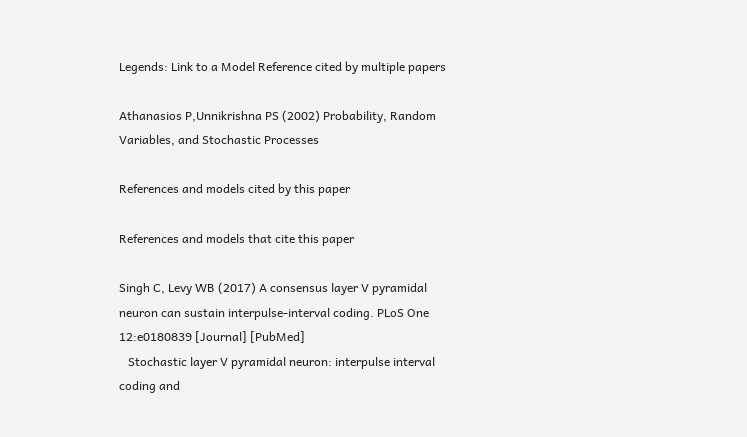Legends: Link to a Model Reference cited by multiple papers

Athanasios P,Unnikrishna PS (2002) Probability, Random Variables, and Stochastic Processes

References and models cited by this paper

References and models that cite this paper

Singh C, Levy WB (2017) A consensus layer V pyramidal neuron can sustain interpulse-interval coding. PLoS One 12:e0180839 [Journal] [PubMed]
   Stochastic layer V pyramidal neuron: interpulse interval coding and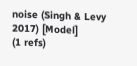noise (Singh & Levy 2017) [Model]
(1 refs)